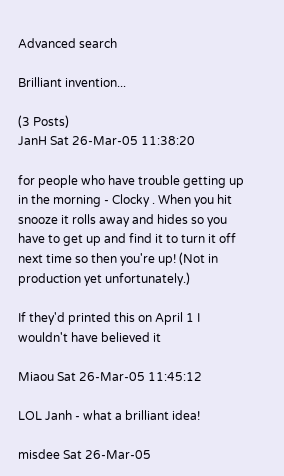Advanced search

Brilliant invention...

(3 Posts)
JanH Sat 26-Mar-05 11:38:20

for people who have trouble getting up in the morning - Clocky . When you hit snooze it rolls away and hides so you have to get up and find it to turn it off next time so then you're up! (Not in production yet unfortunately.)

If they'd printed this on April 1 I wouldn't have believed it

Miaou Sat 26-Mar-05 11:45:12

LOL Janh - what a brilliant idea!

misdee Sat 26-Mar-05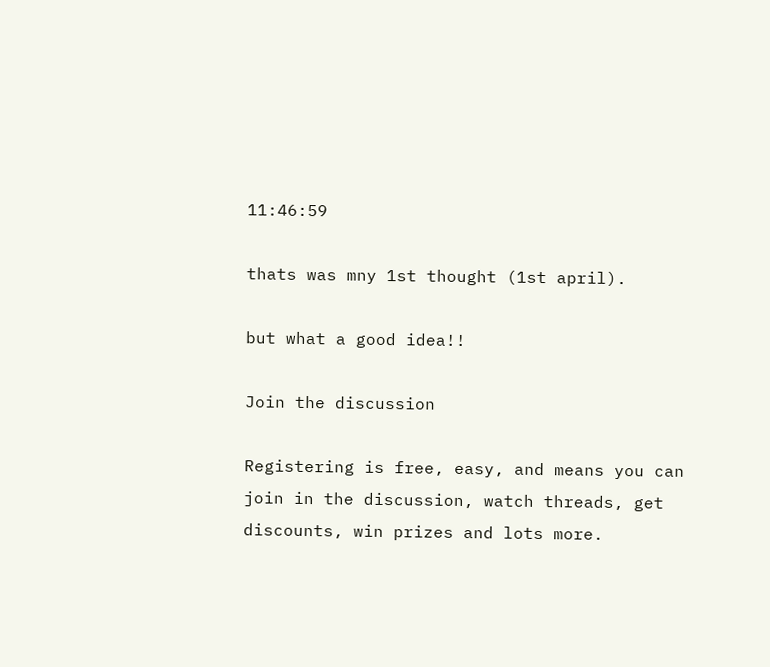11:46:59

thats was mny 1st thought (1st april).

but what a good idea!!

Join the discussion

Registering is free, easy, and means you can join in the discussion, watch threads, get discounts, win prizes and lots more.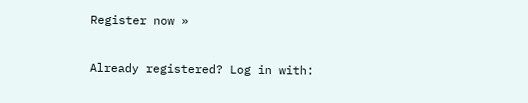Register now »

Already registered? Log in with: